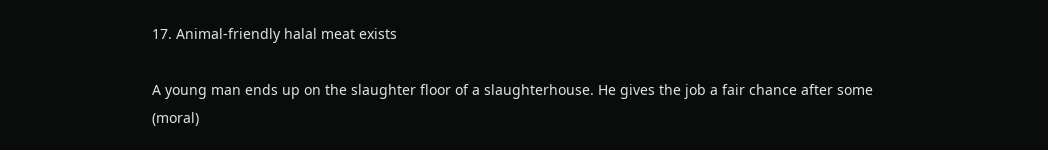17. Animal-friendly halal meat exists

A young man ends up on the slaughter floor of a slaughterhouse. He gives the job a fair chance after some (moral)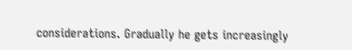considerations. Gradually he gets increasingly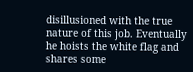disillusioned with the true nature of this job. Eventually he hoists the white flag and shares some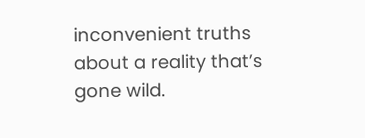inconvenient truths about a reality that’s gone wild.